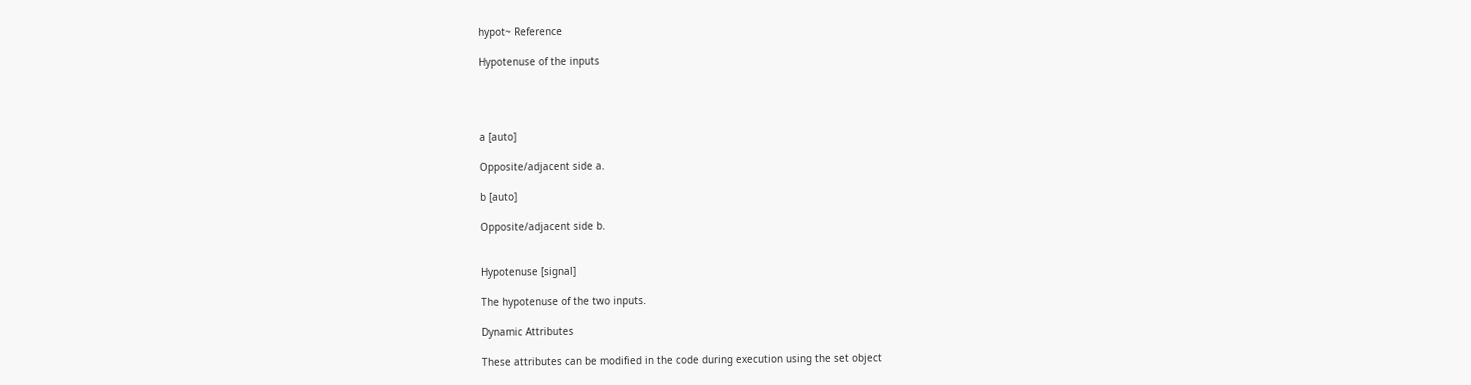hypot~ Reference

Hypotenuse of the inputs




a [auto]

Opposite/adjacent side a.

b [auto]

Opposite/adjacent side b.


Hypotenuse [signal]

The hypotenuse of the two inputs.

Dynamic Attributes

These attributes can be modified in the code during execution using the set object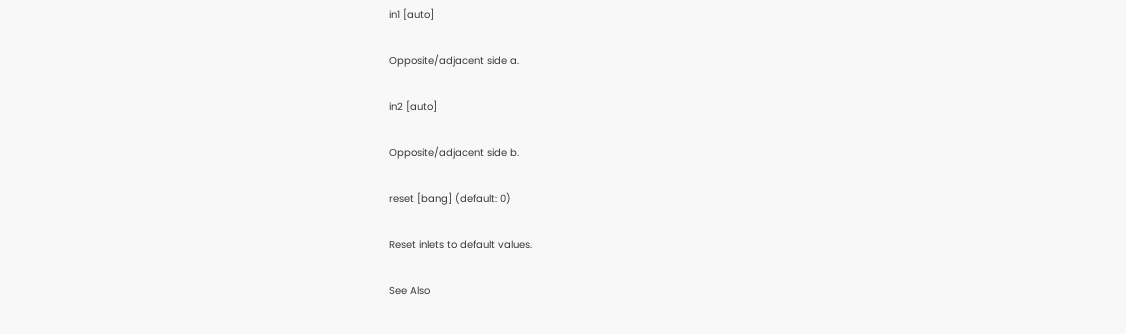in1 [auto]

Opposite/adjacent side a.

in2 [auto]

Opposite/adjacent side b.

reset [bang] (default: 0)

Reset inlets to default values.

See Also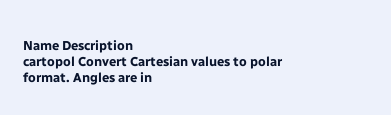Name Description
cartopol Convert Cartesian values to polar format. Angles are in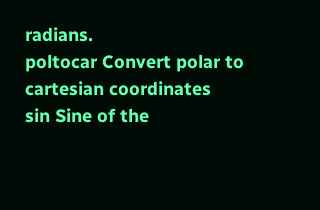radians.
poltocar Convert polar to cartesian coordinates
sin Sine of the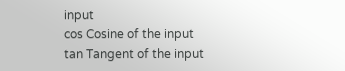input
cos Cosine of the input
tan Tangent of the input